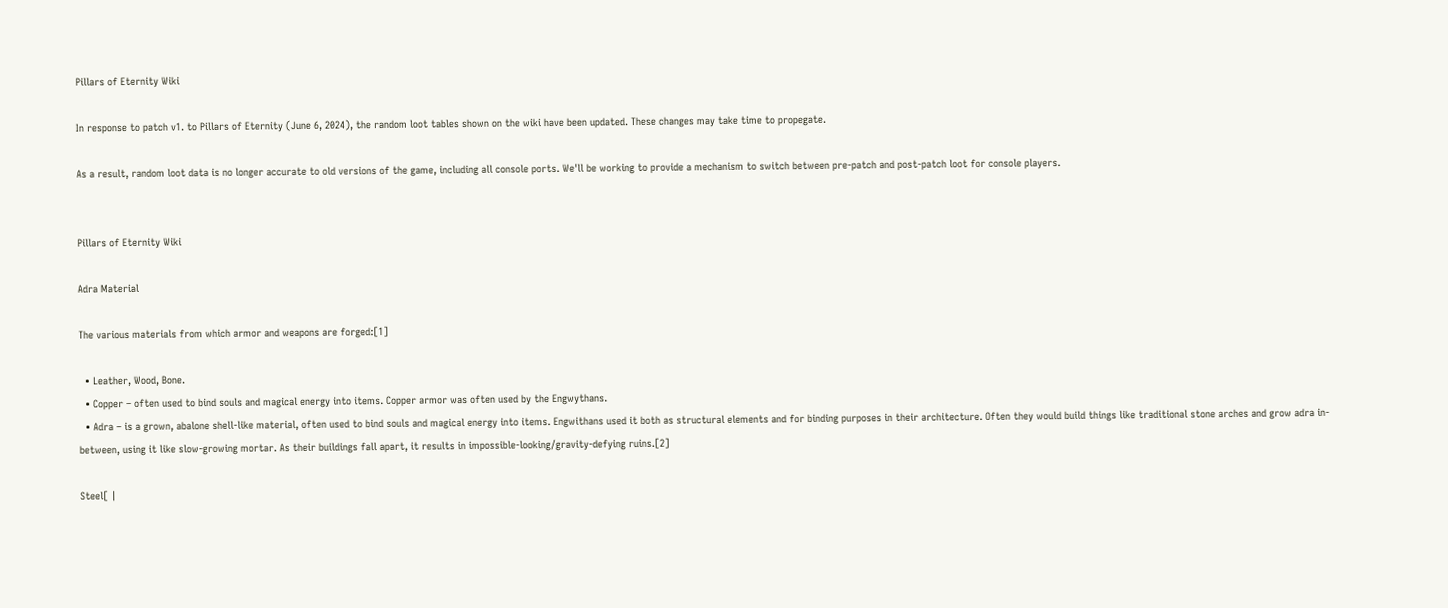Pillars of Eternity Wiki

In response to patch v1. to Pillars of Eternity (June 6, 2024), the random loot tables shown on the wiki have been updated. These changes may take time to propegate.

As a result, random loot data is no longer accurate to old versions of the game, including all console ports. We'll be working to provide a mechanism to switch between pre-patch and post-patch loot for console players.


Pillars of Eternity Wiki

Adra Material

The various materials from which armor and weapons are forged:[1]

  • Leather, Wood, Bone.
  • Copper – often used to bind souls and magical energy into items. Copper armor was often used by the Engwythans.
  • Adra – is a grown, abalone shell-like material, often used to bind souls and magical energy into items. Engwithans used it both as structural elements and for binding purposes in their architecture. Often they would build things like traditional stone arches and grow adra in-between, using it like slow-growing mortar. As their buildings fall apart, it results in impossible-looking/gravity-defying ruins.[2]

Steel[ |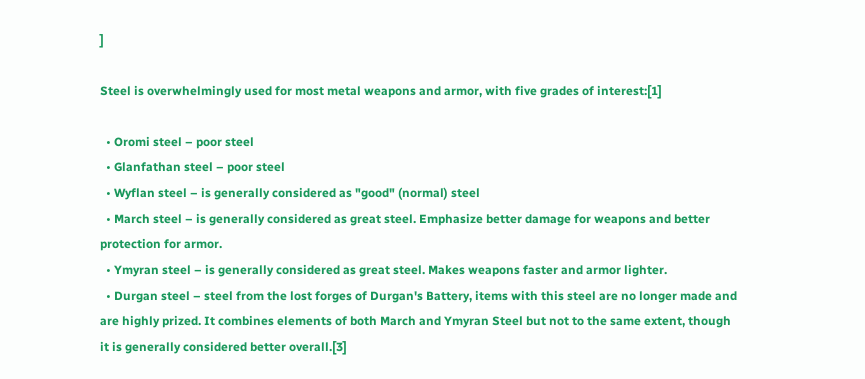]

Steel is overwhelmingly used for most metal weapons and armor, with five grades of interest:[1]

  • Oromi steel – poor steel
  • Glanfathan steel – poor steel
  • Wyflan steel – is generally considered as "good" (normal) steel
  • March steel – is generally considered as great steel. Emphasize better damage for weapons and better protection for armor.
  • Ymyran steel – is generally considered as great steel. Makes weapons faster and armor lighter.
  • Durgan steel – steel from the lost forges of Durgan's Battery, items with this steel are no longer made and are highly prized. It combines elements of both March and Ymyran Steel but not to the same extent, though it is generally considered better overall.[3]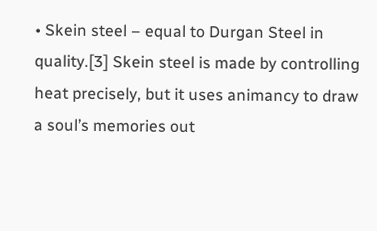• Skein steel – equal to Durgan Steel in quality.[3] Skein steel is made by controlling heat precisely, but it uses animancy to draw a soul’s memories out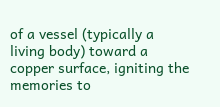of a vessel (typically a living body) toward a copper surface, igniting the memories to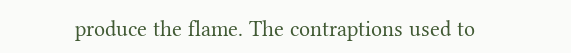produce the flame. The contraptions used to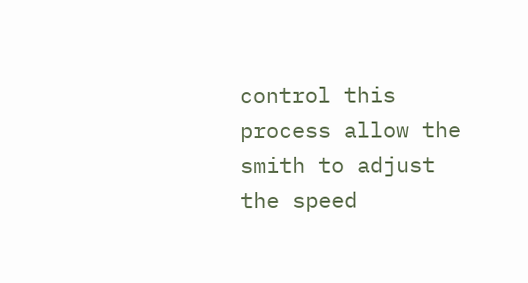control this process allow the smith to adjust the speed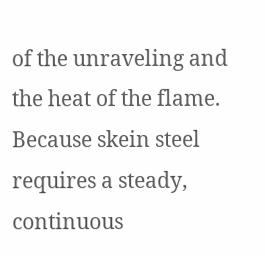of the unraveling and the heat of the flame. Because skein steel requires a steady, continuous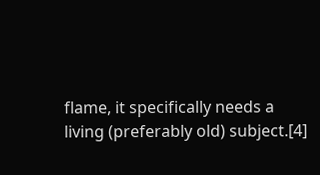flame, it specifically needs a living (preferably old) subject.[4]